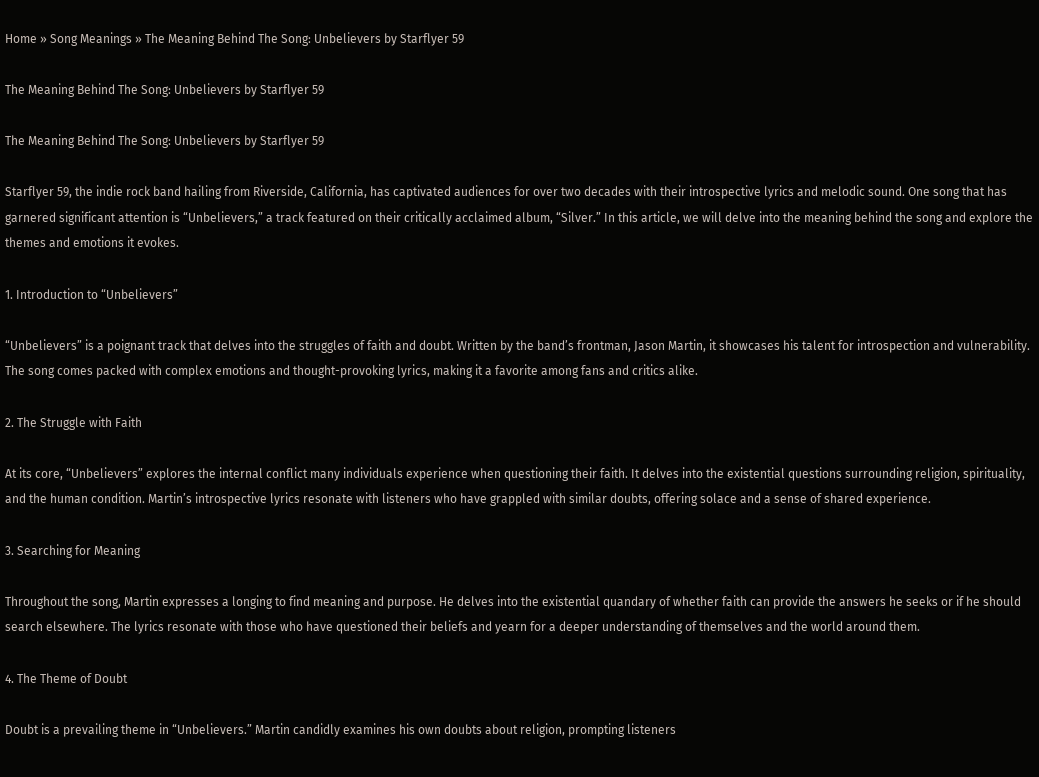Home » Song Meanings » The Meaning Behind The Song: Unbelievers by Starflyer 59

The Meaning Behind The Song: Unbelievers by Starflyer 59

The Meaning Behind The Song: Unbelievers by Starflyer 59

Starflyer 59, the indie rock band hailing from Riverside, California, has captivated audiences for over two decades with their introspective lyrics and melodic sound. One song that has garnered significant attention is “Unbelievers,” a track featured on their critically acclaimed album, “Silver.” In this article, we will delve into the meaning behind the song and explore the themes and emotions it evokes.

1. Introduction to “Unbelievers”

“Unbelievers” is a poignant track that delves into the struggles of faith and doubt. Written by the band’s frontman, Jason Martin, it showcases his talent for introspection and vulnerability. The song comes packed with complex emotions and thought-provoking lyrics, making it a favorite among fans and critics alike.

2. The Struggle with Faith

At its core, “Unbelievers” explores the internal conflict many individuals experience when questioning their faith. It delves into the existential questions surrounding religion, spirituality, and the human condition. Martin’s introspective lyrics resonate with listeners who have grappled with similar doubts, offering solace and a sense of shared experience.

3. Searching for Meaning

Throughout the song, Martin expresses a longing to find meaning and purpose. He delves into the existential quandary of whether faith can provide the answers he seeks or if he should search elsewhere. The lyrics resonate with those who have questioned their beliefs and yearn for a deeper understanding of themselves and the world around them.

4. The Theme of Doubt

Doubt is a prevailing theme in “Unbelievers.” Martin candidly examines his own doubts about religion, prompting listeners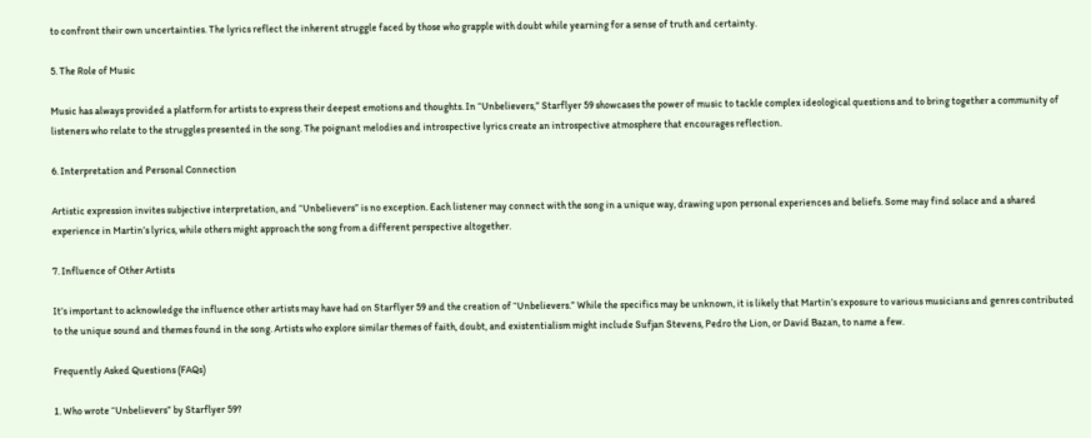to confront their own uncertainties. The lyrics reflect the inherent struggle faced by those who grapple with doubt while yearning for a sense of truth and certainty.

5. The Role of Music

Music has always provided a platform for artists to express their deepest emotions and thoughts. In “Unbelievers,” Starflyer 59 showcases the power of music to tackle complex ideological questions and to bring together a community of listeners who relate to the struggles presented in the song. The poignant melodies and introspective lyrics create an introspective atmosphere that encourages reflection.

6. Interpretation and Personal Connection

Artistic expression invites subjective interpretation, and “Unbelievers” is no exception. Each listener may connect with the song in a unique way, drawing upon personal experiences and beliefs. Some may find solace and a shared experience in Martin’s lyrics, while others might approach the song from a different perspective altogether.

7. Influence of Other Artists

It’s important to acknowledge the influence other artists may have had on Starflyer 59 and the creation of “Unbelievers.” While the specifics may be unknown, it is likely that Martin’s exposure to various musicians and genres contributed to the unique sound and themes found in the song. Artists who explore similar themes of faith, doubt, and existentialism might include Sufjan Stevens, Pedro the Lion, or David Bazan, to name a few.

Frequently Asked Questions (FAQs)

1. Who wrote “Unbelievers” by Starflyer 59?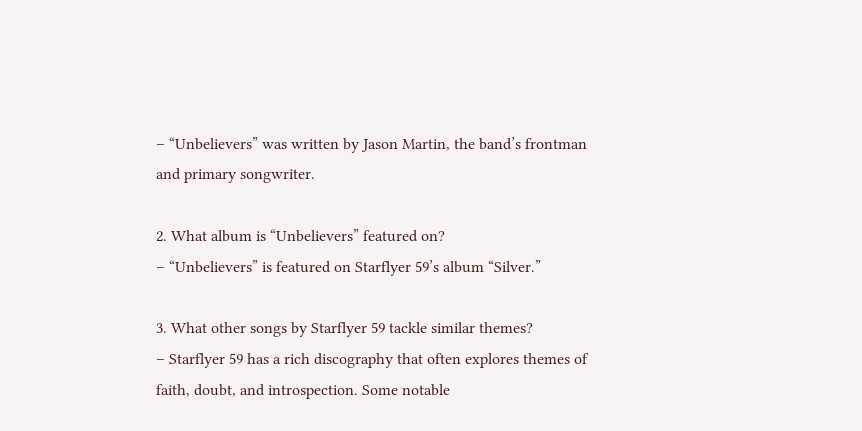– “Unbelievers” was written by Jason Martin, the band’s frontman and primary songwriter.

2. What album is “Unbelievers” featured on?
– “Unbelievers” is featured on Starflyer 59’s album “Silver.”

3. What other songs by Starflyer 59 tackle similar themes?
– Starflyer 59 has a rich discography that often explores themes of faith, doubt, and introspection. Some notable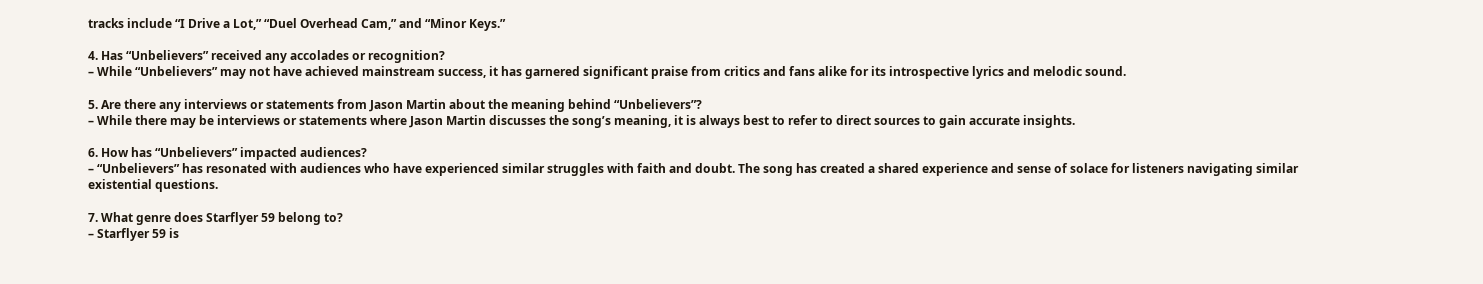tracks include “I Drive a Lot,” “Duel Overhead Cam,” and “Minor Keys.”

4. Has “Unbelievers” received any accolades or recognition?
– While “Unbelievers” may not have achieved mainstream success, it has garnered significant praise from critics and fans alike for its introspective lyrics and melodic sound.

5. Are there any interviews or statements from Jason Martin about the meaning behind “Unbelievers”?
– While there may be interviews or statements where Jason Martin discusses the song’s meaning, it is always best to refer to direct sources to gain accurate insights.

6. How has “Unbelievers” impacted audiences?
– “Unbelievers” has resonated with audiences who have experienced similar struggles with faith and doubt. The song has created a shared experience and sense of solace for listeners navigating similar existential questions.

7. What genre does Starflyer 59 belong to?
– Starflyer 59 is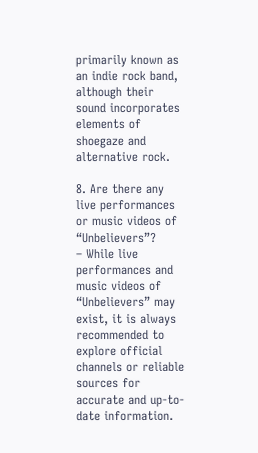primarily known as an indie rock band, although their sound incorporates elements of shoegaze and alternative rock.

8. Are there any live performances or music videos of “Unbelievers”?
– While live performances and music videos of “Unbelievers” may exist, it is always recommended to explore official channels or reliable sources for accurate and up-to-date information.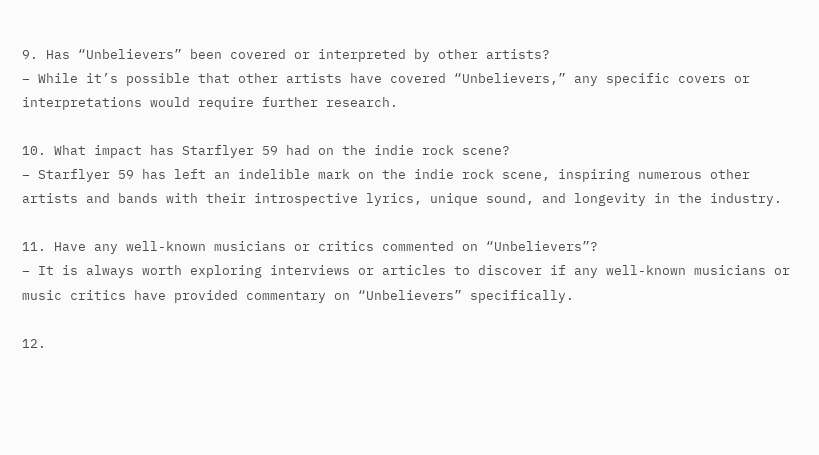9. Has “Unbelievers” been covered or interpreted by other artists?
– While it’s possible that other artists have covered “Unbelievers,” any specific covers or interpretations would require further research.

10. What impact has Starflyer 59 had on the indie rock scene?
– Starflyer 59 has left an indelible mark on the indie rock scene, inspiring numerous other artists and bands with their introspective lyrics, unique sound, and longevity in the industry.

11. Have any well-known musicians or critics commented on “Unbelievers”?
– It is always worth exploring interviews or articles to discover if any well-known musicians or music critics have provided commentary on “Unbelievers” specifically.

12.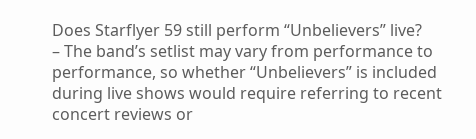Does Starflyer 59 still perform “Unbelievers” live?
– The band’s setlist may vary from performance to performance, so whether “Unbelievers” is included during live shows would require referring to recent concert reviews or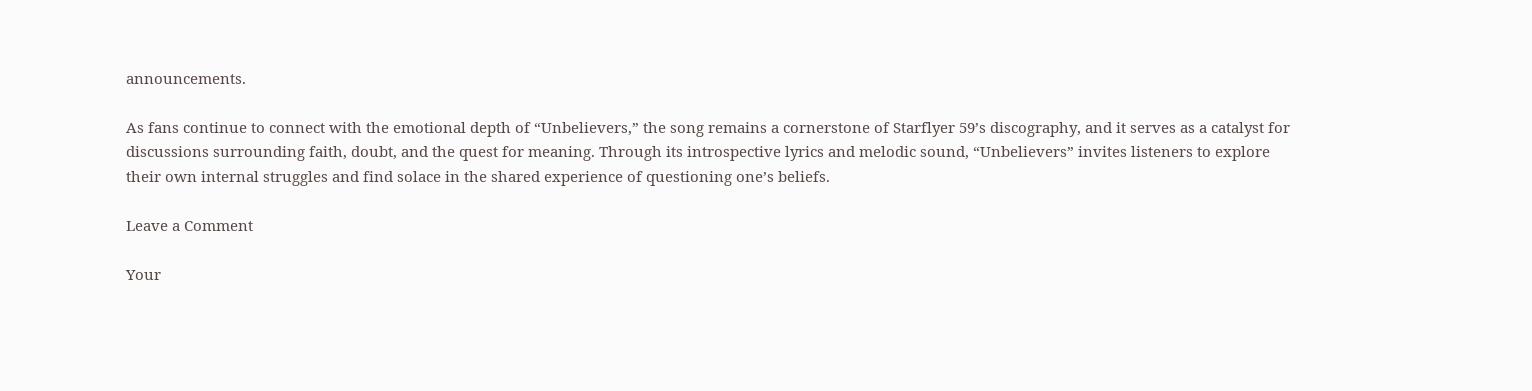announcements.

As fans continue to connect with the emotional depth of “Unbelievers,” the song remains a cornerstone of Starflyer 59’s discography, and it serves as a catalyst for discussions surrounding faith, doubt, and the quest for meaning. Through its introspective lyrics and melodic sound, “Unbelievers” invites listeners to explore their own internal struggles and find solace in the shared experience of questioning one’s beliefs.

Leave a Comment

Your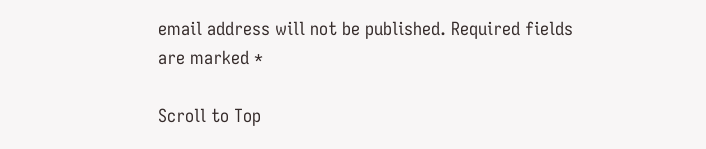email address will not be published. Required fields are marked *

Scroll to Top